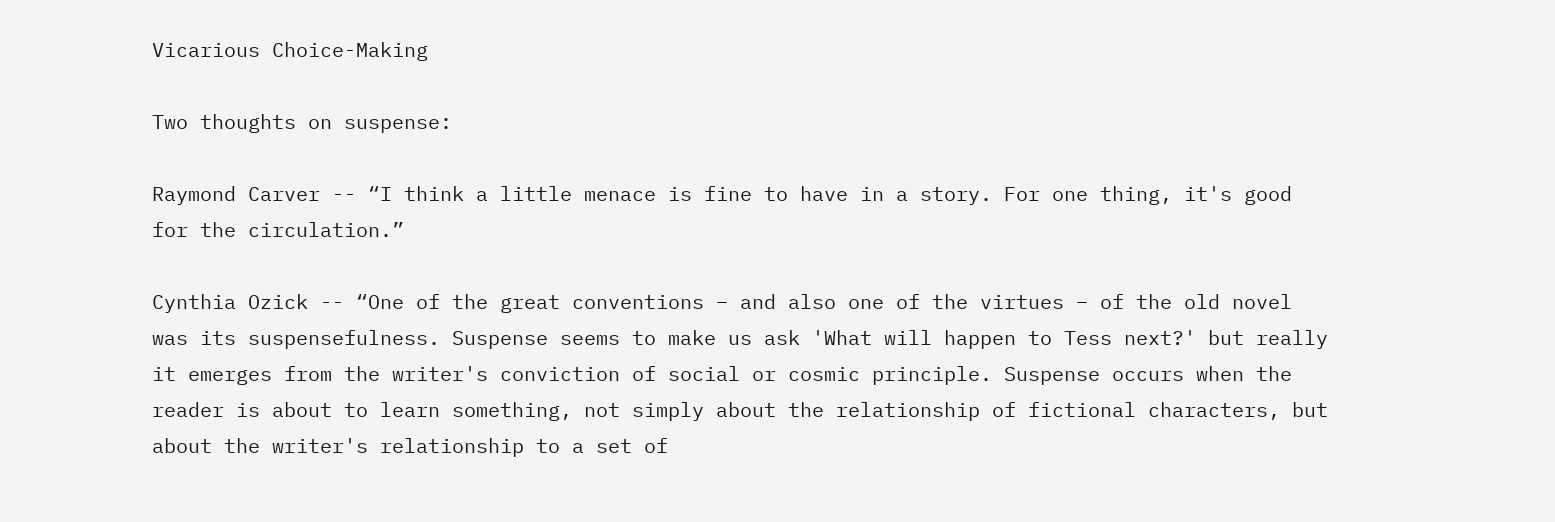Vicarious Choice-Making

Two thoughts on suspense:

Raymond Carver -- “I think a little menace is fine to have in a story. For one thing, it's good for the circulation.”

Cynthia Ozick -- “One of the great conventions – and also one of the virtues – of the old novel was its suspensefulness. Suspense seems to make us ask 'What will happen to Tess next?' but really it emerges from the writer's conviction of social or cosmic principle. Suspense occurs when the reader is about to learn something, not simply about the relationship of fictional characters, but about the writer's relationship to a set of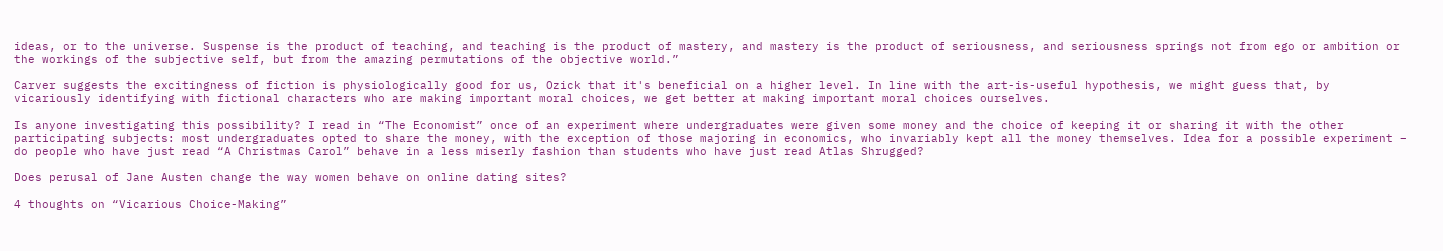ideas, or to the universe. Suspense is the product of teaching, and teaching is the product of mastery, and mastery is the product of seriousness, and seriousness springs not from ego or ambition or the workings of the subjective self, but from the amazing permutations of the objective world.”

Carver suggests the excitingness of fiction is physiologically good for us, Ozick that it's beneficial on a higher level. In line with the art-is-useful hypothesis, we might guess that, by vicariously identifying with fictional characters who are making important moral choices, we get better at making important moral choices ourselves.

Is anyone investigating this possibility? I read in “The Economist” once of an experiment where undergraduates were given some money and the choice of keeping it or sharing it with the other participating subjects: most undergraduates opted to share the money, with the exception of those majoring in economics, who invariably kept all the money themselves. Idea for a possible experiment – do people who have just read “A Christmas Carol” behave in a less miserly fashion than students who have just read Atlas Shrugged?

Does perusal of Jane Austen change the way women behave on online dating sites?

4 thoughts on “Vicarious Choice-Making”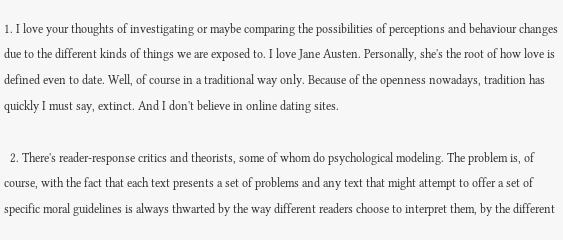1. I love your thoughts of investigating or maybe comparing the possibilities of perceptions and behaviour changes due to the different kinds of things we are exposed to. I love Jane Austen. Personally, she's the root of how love is defined even to date. Well, of course in a traditional way only. Because of the openness nowadays, tradition has quickly I must say, extinct. And I don't believe in online dating sites.

  2. There's reader-response critics and theorists, some of whom do psychological modeling. The problem is, of course, with the fact that each text presents a set of problems and any text that might attempt to offer a set of specific moral guidelines is always thwarted by the way different readers choose to interpret them, by the different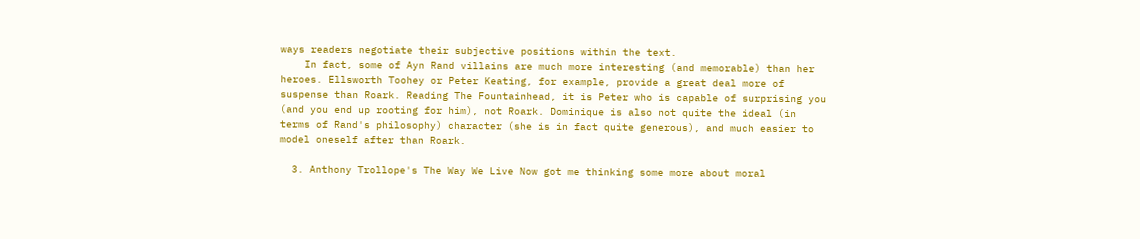ways readers negotiate their subjective positions within the text.
    In fact, some of Ayn Rand villains are much more interesting (and memorable) than her heroes. Ellsworth Toohey or Peter Keating, for example, provide a great deal more of suspense than Roark. Reading The Fountainhead, it is Peter who is capable of surprising you (and you end up rooting for him), not Roark. Dominique is also not quite the ideal (in terms of Rand's philosophy) character (she is in fact quite generous), and much easier to model oneself after than Roark.

  3. Anthony Trollope's The Way We Live Now got me thinking some more about moral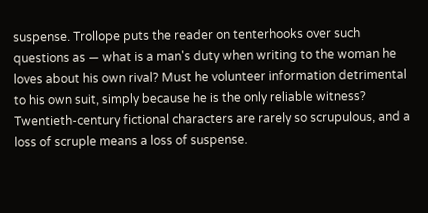suspense. Trollope puts the reader on tenterhooks over such questions as — what is a man's duty when writing to the woman he loves about his own rival? Must he volunteer information detrimental to his own suit, simply because he is the only reliable witness? Twentieth-century fictional characters are rarely so scrupulous, and a loss of scruple means a loss of suspense.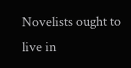Novelists ought to live in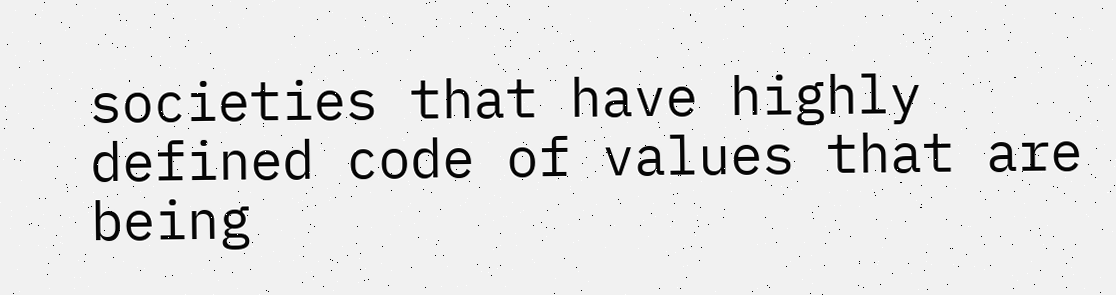societies that have highly defined code of values that are being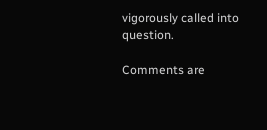vigorously called into question.

Comments are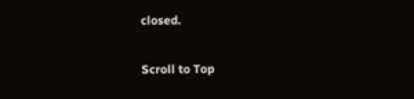closed.

Scroll to Top